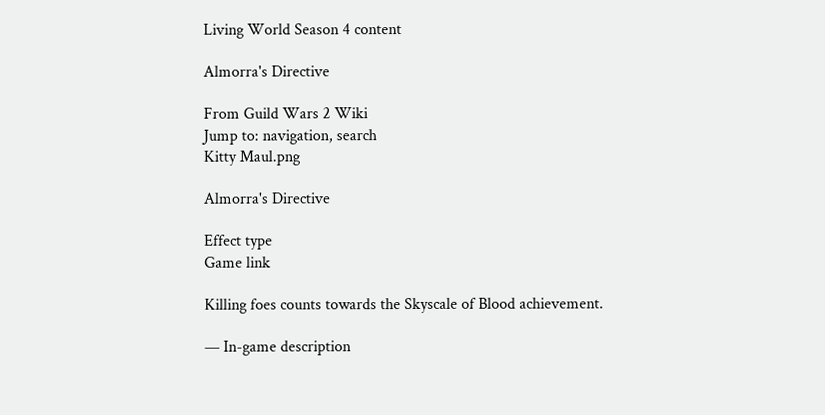Living World Season 4 content

Almorra's Directive

From Guild Wars 2 Wiki
Jump to: navigation, search
Kitty Maul.png

Almorra's Directive

Effect type
Game link

Killing foes counts towards the Skyscale of Blood achievement.

— In-game description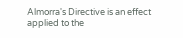Almorra's Directive is an effect applied to the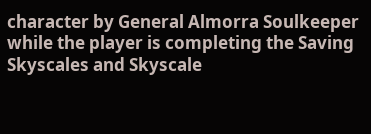character by General Almorra Soulkeeper while the player is completing the Saving Skyscales and Skyscale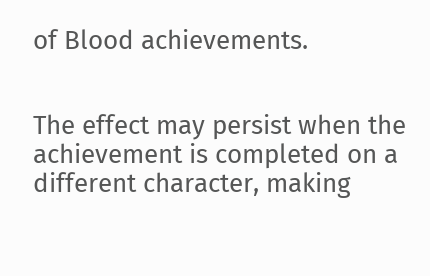of Blood achievements.


The effect may persist when the achievement is completed on a different character, making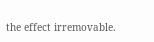the effect irremovable.